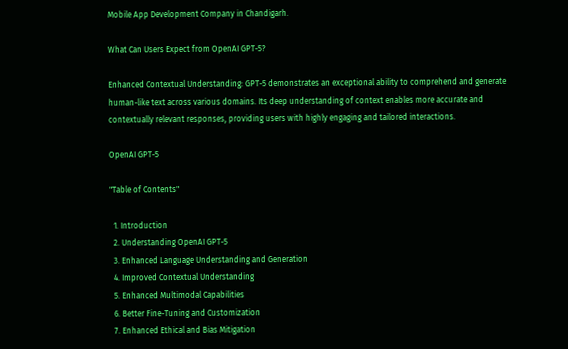Mobile App Development Company in Chandigarh.

What Can Users Expect from OpenAI GPT-5?

Enhanced Contextual Understanding: GPT-5 demonstrates an exceptional ability to comprehend and generate human-like text across various domains. Its deep understanding of context enables more accurate and contextually relevant responses, providing users with highly engaging and tailored interactions.

OpenAI GPT-5

"Table of Contents"

  1. Introduction
  2. Understanding OpenAI GPT-5
  3. Enhanced Language Understanding and Generation
  4. Improved Contextual Understanding
  5. Enhanced Multimodal Capabilities
  6. Better Fine-Tuning and Customization
  7. Enhanced Ethical and Bias Mitigation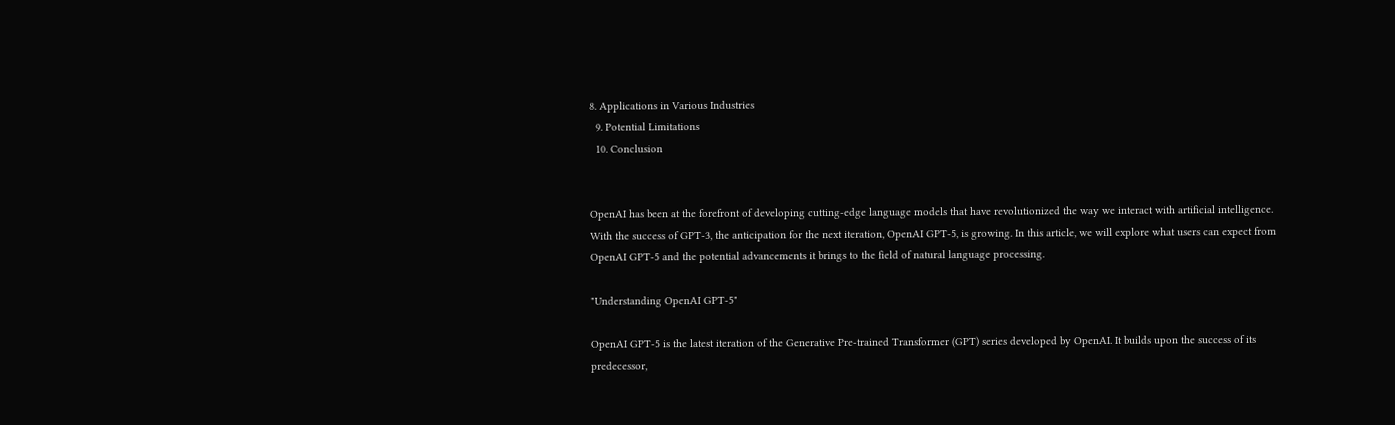8. Applications in Various Industries
  9. Potential Limitations
  10. Conclusion


OpenAI has been at the forefront of developing cutting-edge language models that have revolutionized the way we interact with artificial intelligence. With the success of GPT-3, the anticipation for the next iteration, OpenAI GPT-5, is growing. In this article, we will explore what users can expect from OpenAI GPT-5 and the potential advancements it brings to the field of natural language processing.

"Understanding OpenAI GPT-5"

OpenAI GPT-5 is the latest iteration of the Generative Pre-trained Transformer (GPT) series developed by OpenAI. It builds upon the success of its predecessor,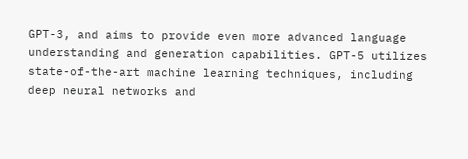GPT-3, and aims to provide even more advanced language understanding and generation capabilities. GPT-5 utilizes state-of-the-art machine learning techniques, including deep neural networks and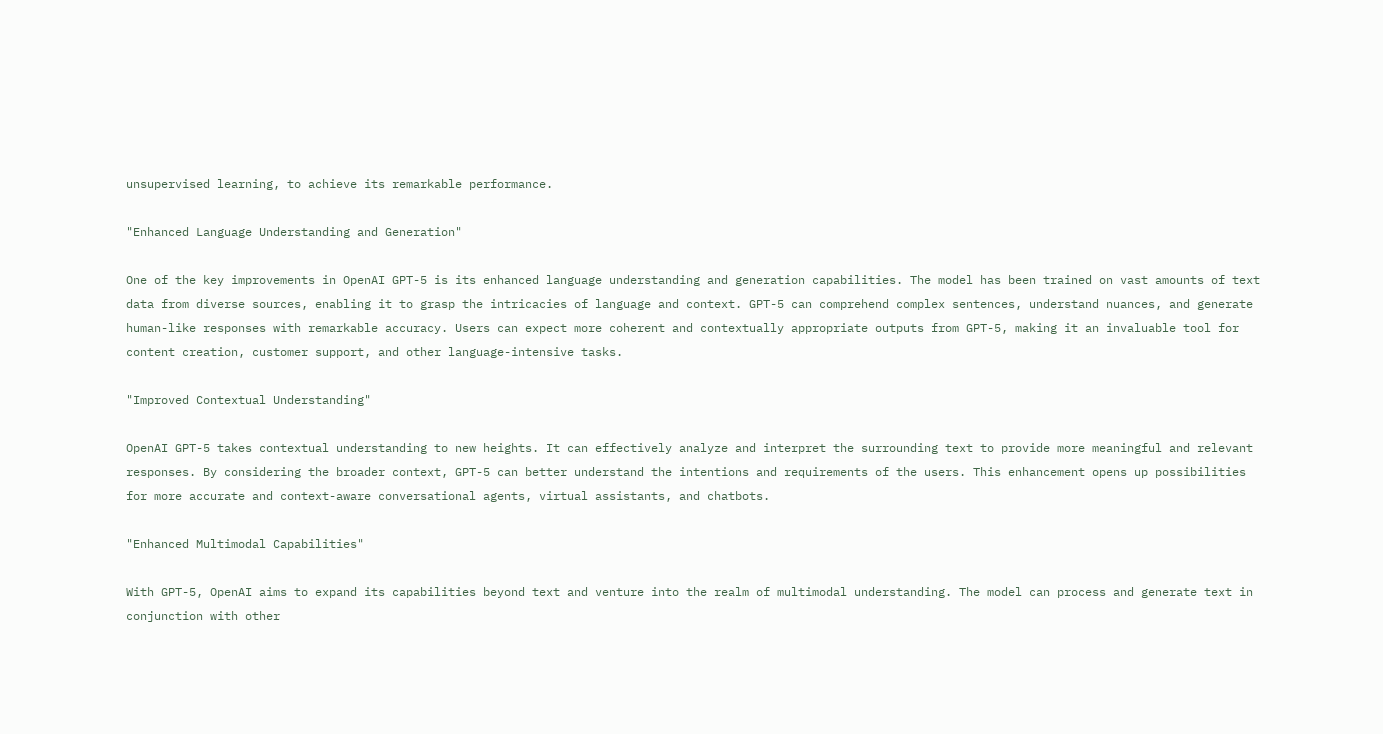unsupervised learning, to achieve its remarkable performance.

"Enhanced Language Understanding and Generation"

One of the key improvements in OpenAI GPT-5 is its enhanced language understanding and generation capabilities. The model has been trained on vast amounts of text data from diverse sources, enabling it to grasp the intricacies of language and context. GPT-5 can comprehend complex sentences, understand nuances, and generate human-like responses with remarkable accuracy. Users can expect more coherent and contextually appropriate outputs from GPT-5, making it an invaluable tool for content creation, customer support, and other language-intensive tasks.

"Improved Contextual Understanding"

OpenAI GPT-5 takes contextual understanding to new heights. It can effectively analyze and interpret the surrounding text to provide more meaningful and relevant responses. By considering the broader context, GPT-5 can better understand the intentions and requirements of the users. This enhancement opens up possibilities for more accurate and context-aware conversational agents, virtual assistants, and chatbots.

"Enhanced Multimodal Capabilities"

With GPT-5, OpenAI aims to expand its capabilities beyond text and venture into the realm of multimodal understanding. The model can process and generate text in conjunction with other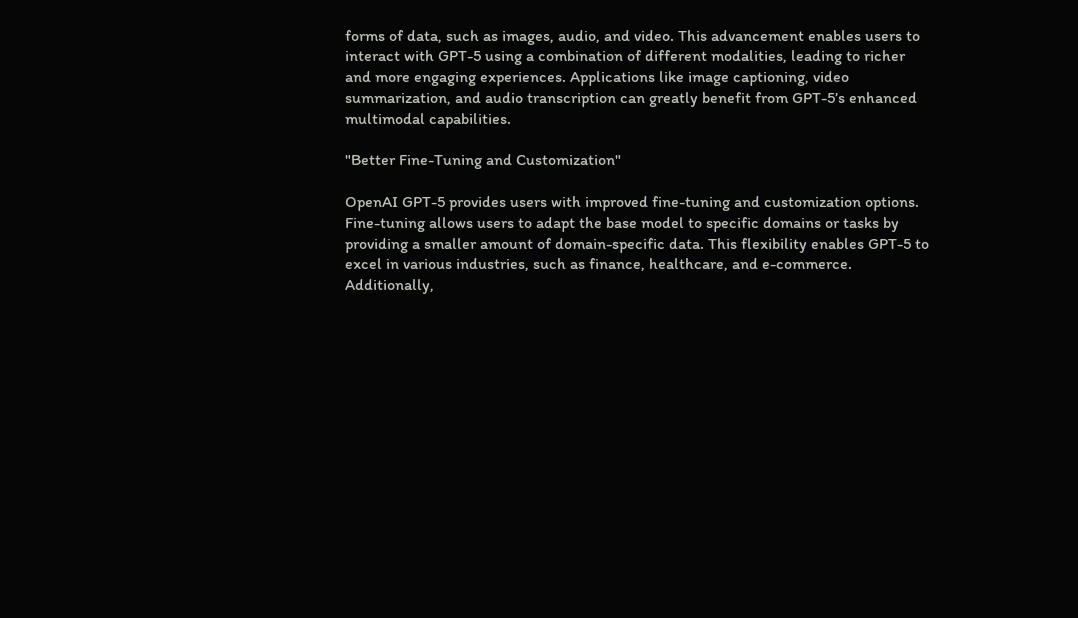forms of data, such as images, audio, and video. This advancement enables users to interact with GPT-5 using a combination of different modalities, leading to richer and more engaging experiences. Applications like image captioning, video summarization, and audio transcription can greatly benefit from GPT-5’s enhanced multimodal capabilities.

"Better Fine-Tuning and Customization"

OpenAI GPT-5 provides users with improved fine-tuning and customization options. Fine-tuning allows users to adapt the base model to specific domains or tasks by providing a smaller amount of domain-specific data. This flexibility enables GPT-5 to excel in various industries, such as finance, healthcare, and e-commerce. Additionally,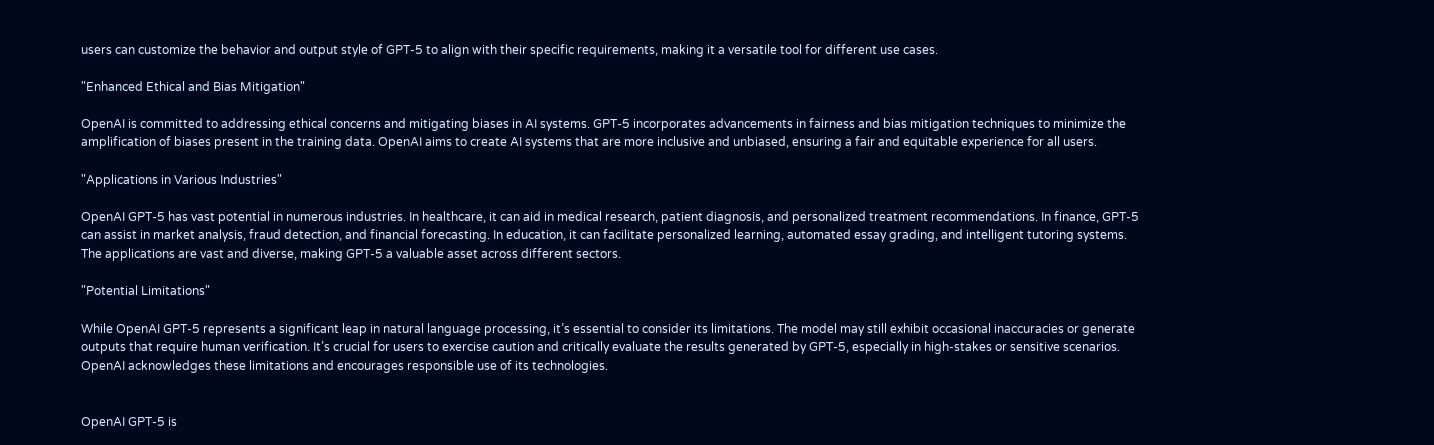users can customize the behavior and output style of GPT-5 to align with their specific requirements, making it a versatile tool for different use cases.

"Enhanced Ethical and Bias Mitigation"

OpenAI is committed to addressing ethical concerns and mitigating biases in AI systems. GPT-5 incorporates advancements in fairness and bias mitigation techniques to minimize the amplification of biases present in the training data. OpenAI aims to create AI systems that are more inclusive and unbiased, ensuring a fair and equitable experience for all users.

"Applications in Various Industries"

OpenAI GPT-5 has vast potential in numerous industries. In healthcare, it can aid in medical research, patient diagnosis, and personalized treatment recommendations. In finance, GPT-5 can assist in market analysis, fraud detection, and financial forecasting. In education, it can facilitate personalized learning, automated essay grading, and intelligent tutoring systems. The applications are vast and diverse, making GPT-5 a valuable asset across different sectors.

"Potential Limitations"

While OpenAI GPT-5 represents a significant leap in natural language processing, it’s essential to consider its limitations. The model may still exhibit occasional inaccuracies or generate outputs that require human verification. It’s crucial for users to exercise caution and critically evaluate the results generated by GPT-5, especially in high-stakes or sensitive scenarios. OpenAI acknowledges these limitations and encourages responsible use of its technologies.


OpenAI GPT-5 is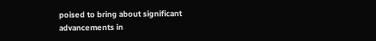poised to bring about significant advancements in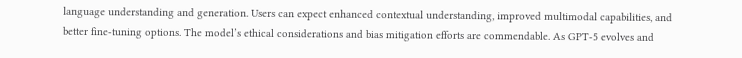language understanding and generation. Users can expect enhanced contextual understanding, improved multimodal capabilities, and better fine-tuning options. The model’s ethical considerations and bias mitigation efforts are commendable. As GPT-5 evolves and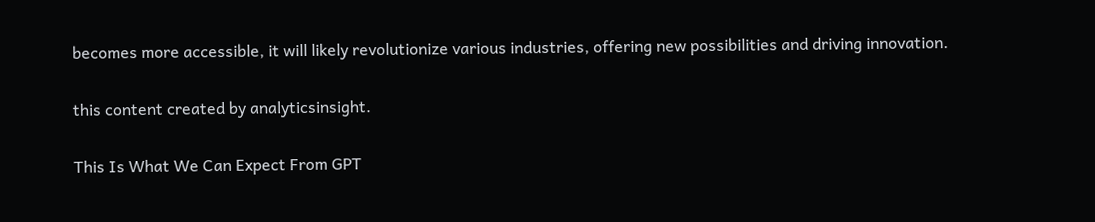becomes more accessible, it will likely revolutionize various industries, offering new possibilities and driving innovation.

this content created by analyticsinsight.

This Is What We Can Expect From GPT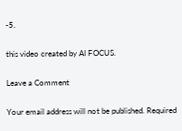-5.

this video created by AI FOCUS.

Leave a Comment

Your email address will not be published. Required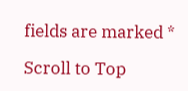fields are marked *

Scroll to Top